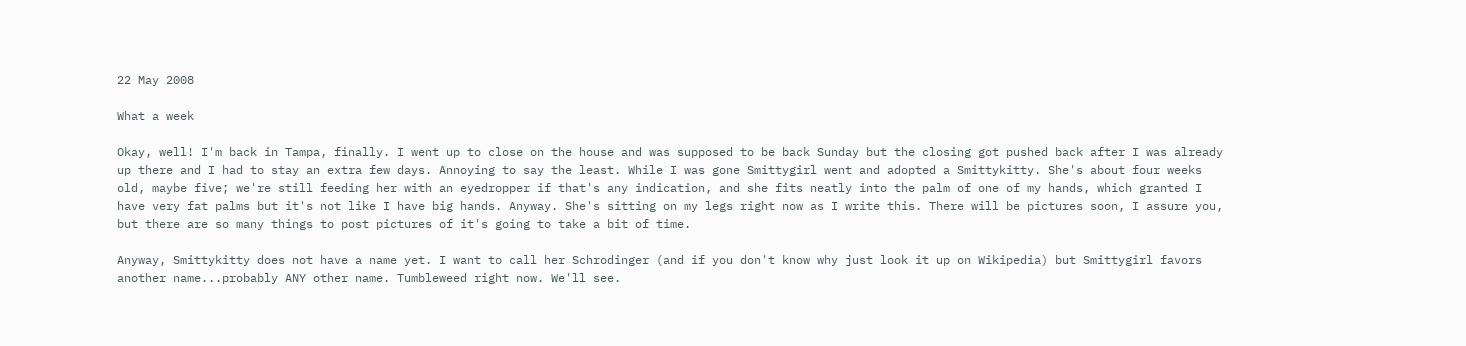22 May 2008

What a week

Okay, well! I'm back in Tampa, finally. I went up to close on the house and was supposed to be back Sunday but the closing got pushed back after I was already up there and I had to stay an extra few days. Annoying to say the least. While I was gone Smittygirl went and adopted a Smittykitty. She's about four weeks old, maybe five; we're still feeding her with an eyedropper if that's any indication, and she fits neatly into the palm of one of my hands, which granted I have very fat palms but it's not like I have big hands. Anyway. She's sitting on my legs right now as I write this. There will be pictures soon, I assure you, but there are so many things to post pictures of it's going to take a bit of time.

Anyway, Smittykitty does not have a name yet. I want to call her Schrodinger (and if you don't know why just look it up on Wikipedia) but Smittygirl favors another name...probably ANY other name. Tumbleweed right now. We'll see.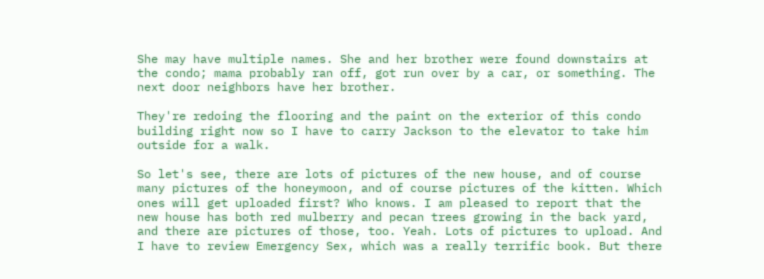She may have multiple names. She and her brother were found downstairs at the condo; mama probably ran off, got run over by a car, or something. The next door neighbors have her brother.

They're redoing the flooring and the paint on the exterior of this condo building right now so I have to carry Jackson to the elevator to take him outside for a walk.

So let's see, there are lots of pictures of the new house, and of course many pictures of the honeymoon, and of course pictures of the kitten. Which ones will get uploaded first? Who knows. I am pleased to report that the new house has both red mulberry and pecan trees growing in the back yard, and there are pictures of those, too. Yeah. Lots of pictures to upload. And I have to review Emergency Sex, which was a really terrific book. But there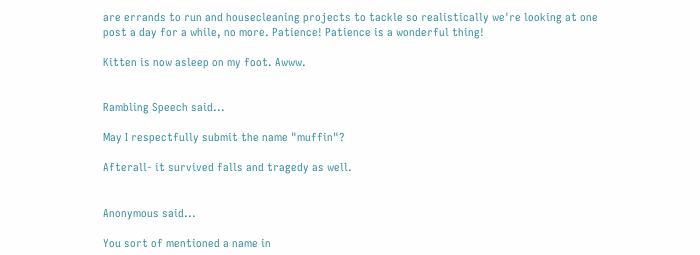are errands to run and housecleaning projects to tackle so realistically we're looking at one post a day for a while, no more. Patience! Patience is a wonderful thing!

Kitten is now asleep on my foot. Awww.


Rambling Speech said...

May I respectfully submit the name "muffin"?

Afterall- it survived falls and tragedy as well.


Anonymous said...

You sort of mentioned a name in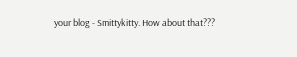your blog - Smittykitty. How about that???